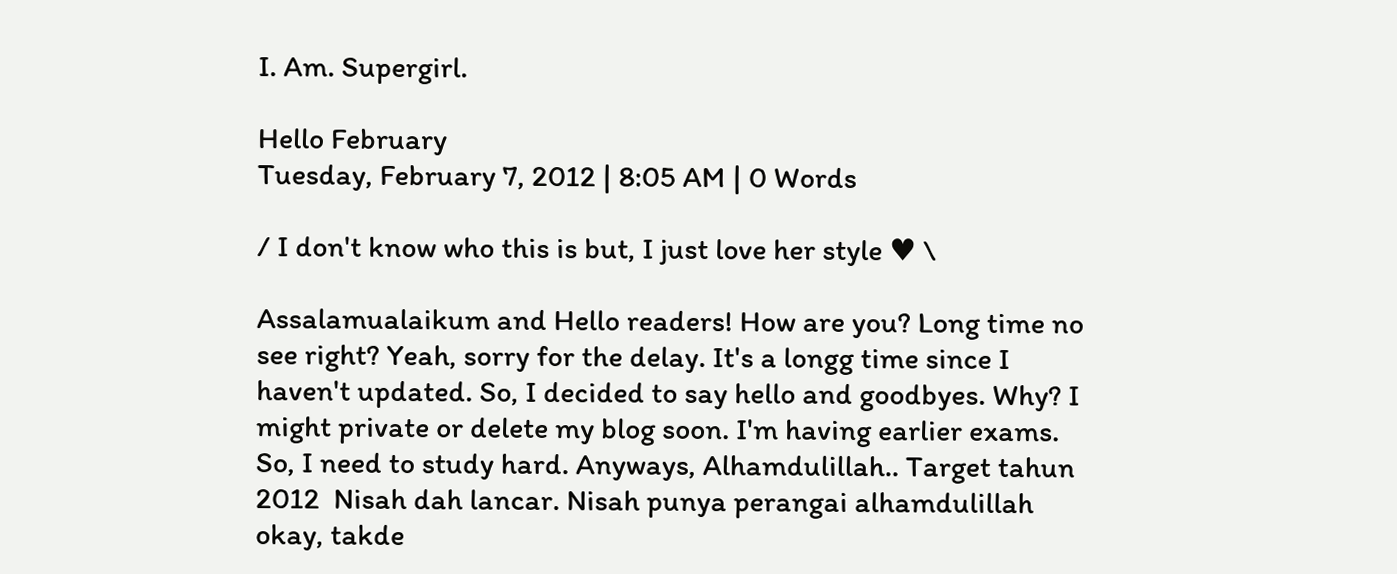I. Am. Supergirl.

Hello February
Tuesday, February 7, 2012 | 8:05 AM | 0 Words

/ I don't know who this is but, I just love her style ♥ \

Assalamualaikum and Hello readers! How are you? Long time no see right? Yeah, sorry for the delay. It's a longg time since I haven't updated. So, I decided to say hello and goodbyes. Why? I might private or delete my blog soon. I'm having earlier exams. So, I need to study hard. Anyways, Alhamdulillah.. Target tahun 2012  Nisah dah lancar. Nisah punya perangai alhamdulillah okay, takde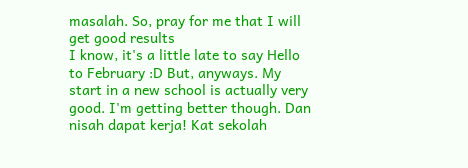masalah. So, pray for me that I will get good results
I know, it's a little late to say Hello to February :D But, anyways. My start in a new school is actually very good. I'm getting better though. Dan nisah dapat kerja! Kat sekolah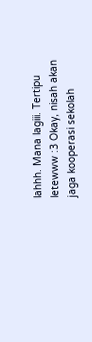lahhh. Mana lagiii. Tertipu letewww :3 Okay, nisah akan jaga kooperasi sekolah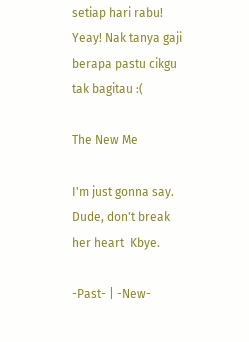setiap hari rabu! Yeay! Nak tanya gaji berapa pastu cikgu tak bagitau :(

The New Me

I'm just gonna say. Dude, don't break her heart  Kbye.

-Past- | -New-